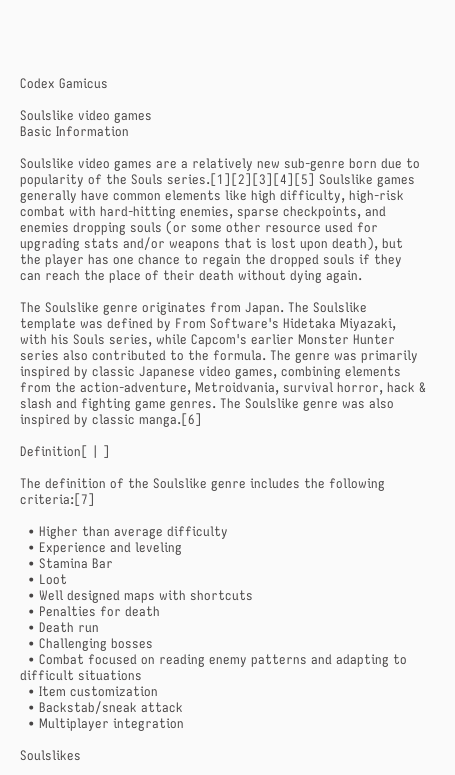Codex Gamicus

Soulslike video games
Basic Information

Soulslike video games are a relatively new sub-genre born due to popularity of the Souls series.[1][2][3][4][5] Soulslike games generally have common elements like high difficulty, high-risk combat with hard-hitting enemies, sparse checkpoints, and enemies dropping souls (or some other resource used for upgrading stats and/or weapons that is lost upon death), but the player has one chance to regain the dropped souls if they can reach the place of their death without dying again.

The Soulslike genre originates from Japan. The Soulslike template was defined by From Software's Hidetaka Miyazaki, with his Souls series, while Capcom's earlier Monster Hunter series also contributed to the formula. The genre was primarily inspired by classic Japanese video games, combining elements from the action-adventure, Metroidvania, survival horror, hack & slash and fighting game genres. The Soulslike genre was also inspired by classic manga.[6]

Definition[ | ]

The definition of the Soulslike genre includes the following criteria:[7]

  • Higher than average difficulty
  • Experience and leveling
  • Stamina Bar
  • Loot
  • Well designed maps with shortcuts
  • Penalties for death
  • Death run
  • Challenging bosses
  • Combat focused on reading enemy patterns and adapting to difficult situations
  • Item customization
  • Backstab/sneak attack
  • Multiplayer integration

Soulslikes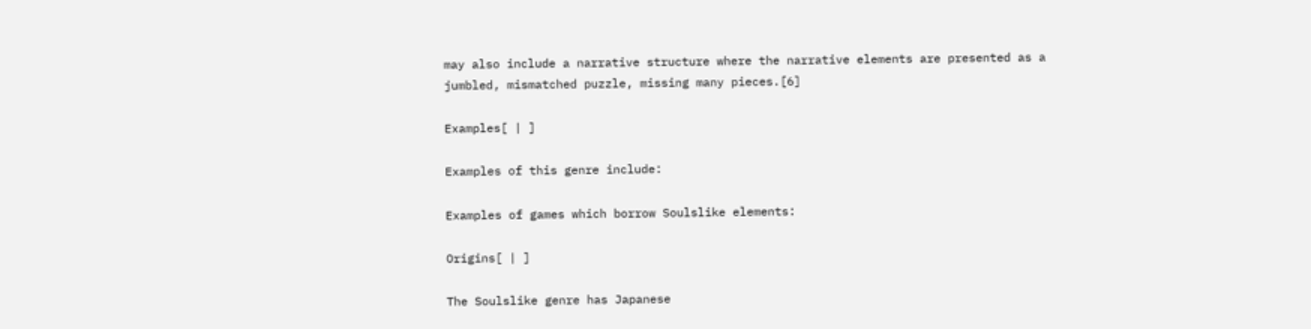may also include a narrative structure where the narrative elements are presented as a jumbled, mismatched puzzle, missing many pieces.[6]

Examples[ | ]

Examples of this genre include:

Examples of games which borrow Soulslike elements:

Origins[ | ]

The Soulslike genre has Japanese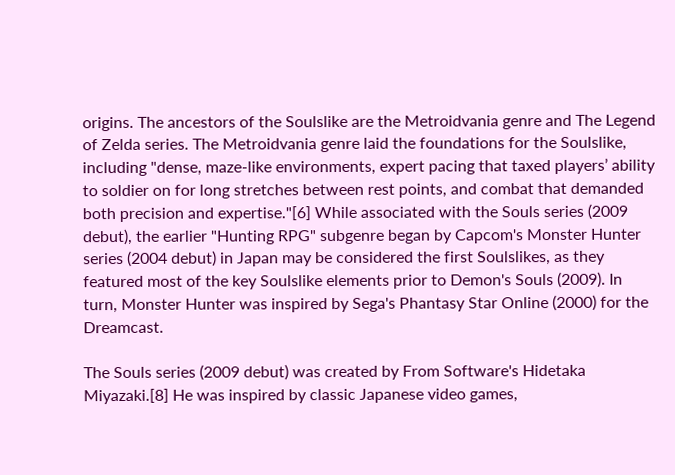origins. The ancestors of the Soulslike are the Metroidvania genre and The Legend of Zelda series. The Metroidvania genre laid the foundations for the Soulslike, including "dense, maze-like environments, expert pacing that taxed players’ ability to soldier on for long stretches between rest points, and combat that demanded both precision and expertise."[6] While associated with the Souls series (2009 debut), the earlier "Hunting RPG" subgenre began by Capcom's Monster Hunter series (2004 debut) in Japan may be considered the first Soulslikes, as they featured most of the key Soulslike elements prior to Demon's Souls (2009). In turn, Monster Hunter was inspired by Sega's Phantasy Star Online (2000) for the Dreamcast.

The Souls series (2009 debut) was created by From Software's Hidetaka Miyazaki.[8] He was inspired by classic Japanese video games,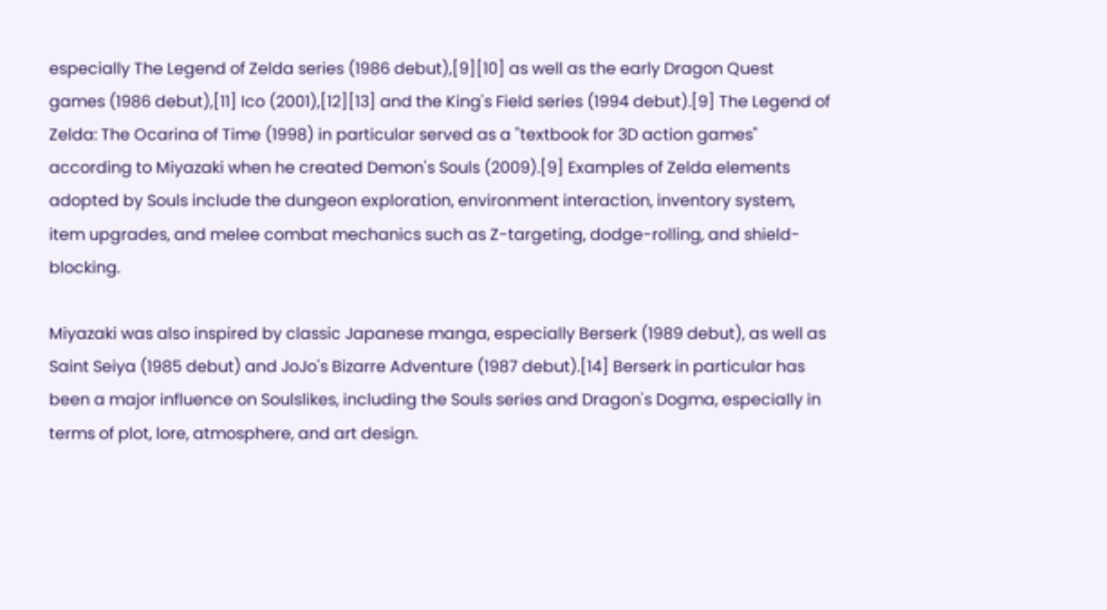especially The Legend of Zelda series (1986 debut),[9][10] as well as the early Dragon Quest games (1986 debut),[11] Ico (2001),[12][13] and the King's Field series (1994 debut).[9] The Legend of Zelda: The Ocarina of Time (1998) in particular served as a "textbook for 3D action games" according to Miyazaki when he created Demon's Souls (2009).[9] Examples of Zelda elements adopted by Souls include the dungeon exploration, environment interaction, inventory system, item upgrades, and melee combat mechanics such as Z-targeting, dodge-rolling, and shield-blocking.

Miyazaki was also inspired by classic Japanese manga, especially Berserk (1989 debut), as well as Saint Seiya (1985 debut) and JoJo's Bizarre Adventure (1987 debut).[14] Berserk in particular has been a major influence on Soulslikes, including the Souls series and Dragon's Dogma, especially in terms of plot, lore, atmosphere, and art design.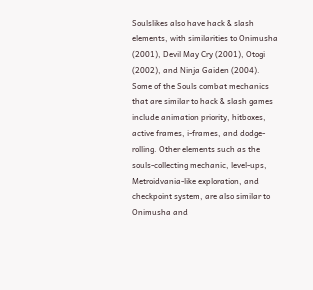Soulslikes also have hack & slash elements, with similarities to Onimusha (2001), Devil May Cry (2001), Otogi (2002), and Ninja Gaiden (2004). Some of the Souls combat mechanics that are similar to hack & slash games include animation priority, hitboxes, active frames, i-frames, and dodge-rolling. Other elements such as the souls-collecting mechanic, level-ups, Metroidvania-like exploration, and checkpoint system, are also similar to Onimusha and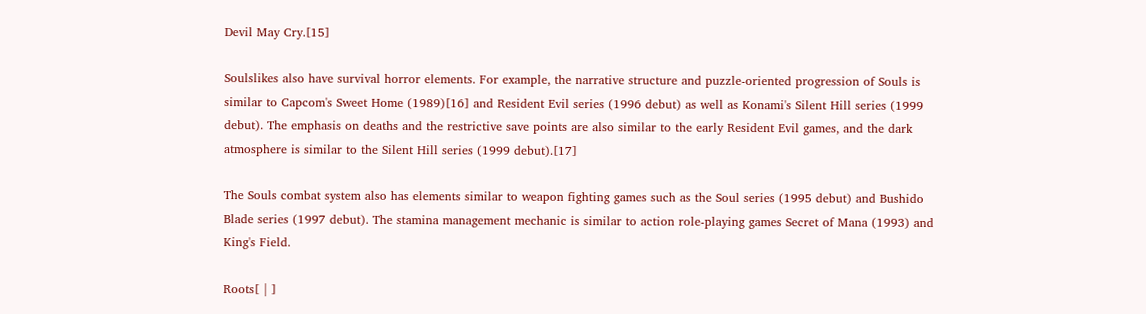Devil May Cry.[15]

Soulslikes also have survival horror elements. For example, the narrative structure and puzzle-oriented progression of Souls is similar to Capcom's Sweet Home (1989)[16] and Resident Evil series (1996 debut) as well as Konami's Silent Hill series (1999 debut). The emphasis on deaths and the restrictive save points are also similar to the early Resident Evil games, and the dark atmosphere is similar to the Silent Hill series (1999 debut).[17]

The Souls combat system also has elements similar to weapon fighting games such as the Soul series (1995 debut) and Bushido Blade series (1997 debut). The stamina management mechanic is similar to action role-playing games Secret of Mana (1993) and King's Field.

Roots[ | ]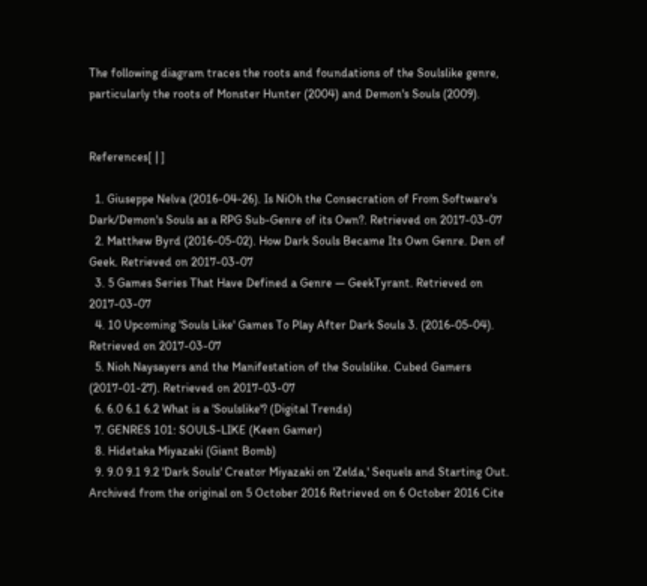The following diagram traces the roots and foundations of the Soulslike genre, particularly the roots of Monster Hunter (2004) and Demon's Souls (2009).


References[ | ]

  1. Giuseppe Nelva (2016-04-26). Is NiOh the Consecration of From Software's Dark/Demon's Souls as a RPG Sub-Genre of its Own?. Retrieved on 2017-03-07
  2. Matthew Byrd (2016-05-02). How Dark Souls Became Its Own Genre. Den of Geek. Retrieved on 2017-03-07
  3. 5 Games Series That Have Defined a Genre — GeekTyrant. Retrieved on 2017-03-07
  4. 10 Upcoming 'Souls Like' Games To Play After Dark Souls 3. (2016-05-04). Retrieved on 2017-03-07
  5. Nioh Naysayers and the Manifestation of the Soulslike. Cubed Gamers (2017-01-27). Retrieved on 2017-03-07
  6. 6.0 6.1 6.2 What is a 'Soulslike'? (Digital Trends)
  7. GENRES 101: SOULS-LIKE (Keen Gamer)
  8. Hidetaka Miyazaki (Giant Bomb)
  9. 9.0 9.1 9.2 'Dark Souls' Creator Miyazaki on 'Zelda,' Sequels and Starting Out. Archived from the original on 5 October 2016 Retrieved on 6 October 2016 Cite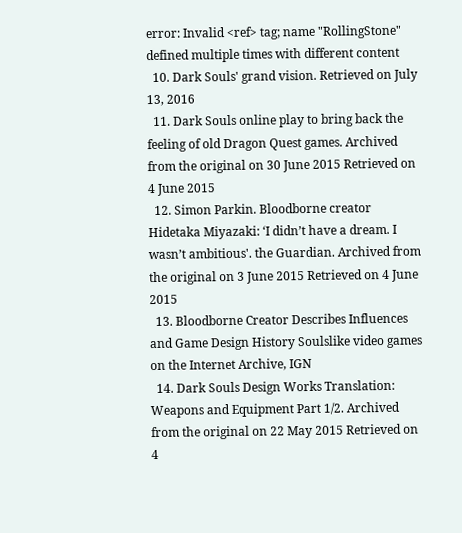error: Invalid <ref> tag; name "RollingStone" defined multiple times with different content
  10. Dark Souls' grand vision. Retrieved on July 13, 2016
  11. Dark Souls online play to bring back the feeling of old Dragon Quest games. Archived from the original on 30 June 2015 Retrieved on 4 June 2015
  12. Simon Parkin. Bloodborne creator Hidetaka Miyazaki: ‘I didn’t have a dream. I wasn’t ambitious'. the Guardian. Archived from the original on 3 June 2015 Retrieved on 4 June 2015
  13. Bloodborne Creator Describes Influences and Game Design History Soulslike video games on the Internet Archive, IGN
  14. Dark Souls Design Works Translation: Weapons and Equipment Part 1/2. Archived from the original on 22 May 2015 Retrieved on 4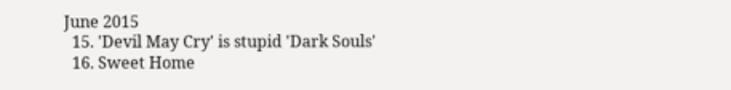June 2015
  15. 'Devil May Cry' is stupid 'Dark Souls'
  16. Sweet Home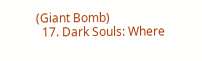(Giant Bomb)
  17. Dark Souls: Where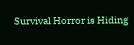Survival Horror is Hiding